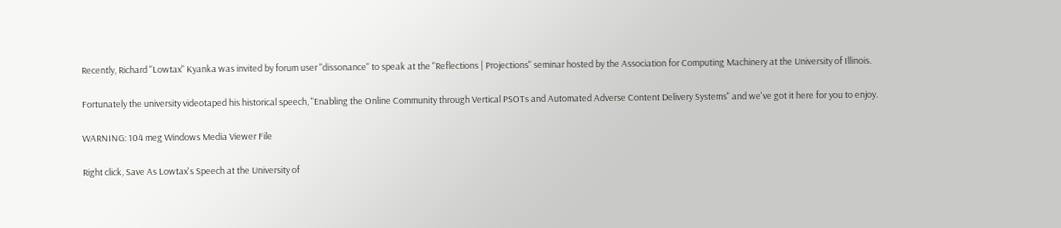Recently, Richard "Lowtax" Kyanka was invited by forum user "dissonance" to speak at the "Reflections | Projections" seminar hosted by the Association for Computing Machinery at the University of Illinois.

Fortunately the university videotaped his historical speech, "Enabling the Online Community through Vertical PSOTs and Automated Adverse Content Delivery Systems" and we've got it here for you to enjoy.

WARNING: 104 meg Windows Media Viewer File

Right click, Save As Lowtax's Speech at the University of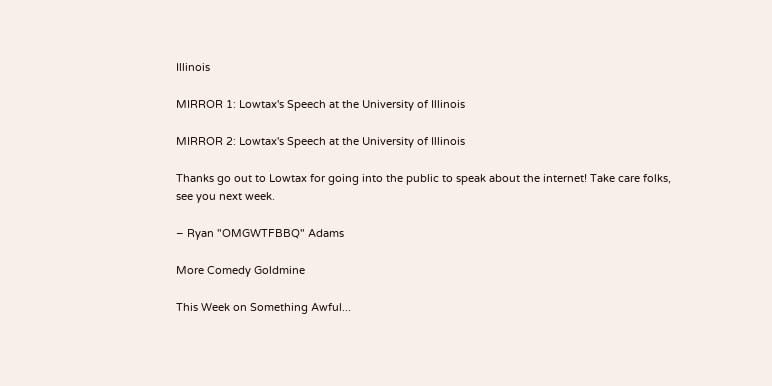Illinois

MIRROR 1: Lowtax's Speech at the University of Illinois

MIRROR 2: Lowtax's Speech at the University of Illinois

Thanks go out to Lowtax for going into the public to speak about the internet! Take care folks, see you next week.

– Ryan "OMGWTFBBQ" Adams

More Comedy Goldmine

This Week on Something Awful...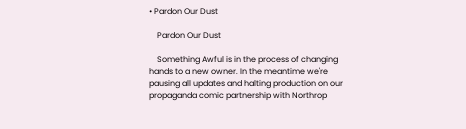• Pardon Our Dust

    Pardon Our Dust

    Something Awful is in the process of changing hands to a new owner. In the meantime we're pausing all updates and halting production on our propaganda comic partnership with Northrop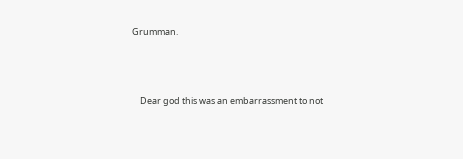Grumman.



    Dear god this was an embarrassment to not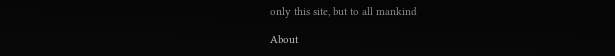only this site, but to all mankind

About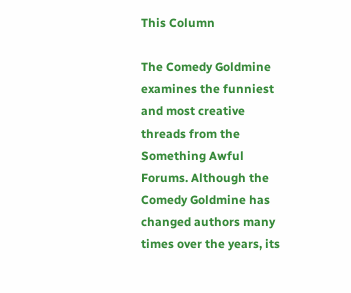This Column

The Comedy Goldmine examines the funniest and most creative threads from the Something Awful Forums. Although the Comedy Goldmine has changed authors many times over the years, its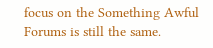focus on the Something Awful Forums is still the same.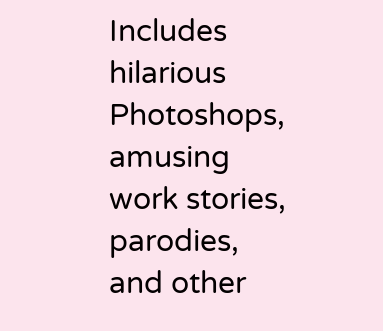Includes hilarious Photoshops, amusing work stories, parodies, and other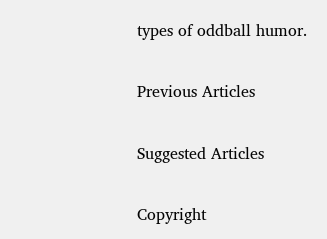types of oddball humor.

Previous Articles

Suggested Articles

Copyright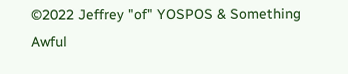©2022 Jeffrey "of" YOSPOS & Something Awful